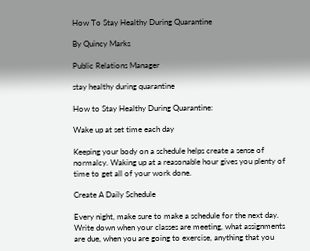How To Stay Healthy During Quarantine

By Quincy Marks

Public Relations Manager

stay healthy during quarantine

How to Stay Healthy During Quarantine:

Wake up at set time each day

Keeping your body on a schedule helps create a sense of normalcy. Waking up at a reasonable hour gives you plenty of time to get all of your work done.

Create A Daily Schedule

Every night, make sure to make a schedule for the next day. Write down when your classes are meeting, what assignments are due, when you are going to exercise, anything that you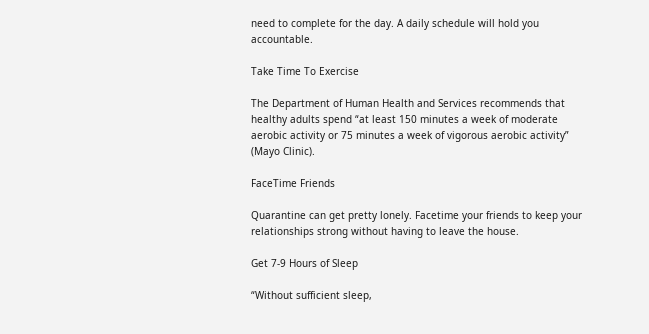need to complete for the day. A daily schedule will hold you accountable.

Take Time To Exercise

The Department of Human Health and Services recommends that healthy adults spend “at least 150 minutes a week of moderate aerobic activity or 75 minutes a week of vigorous aerobic activity” (Mayo Clinic).

FaceTime Friends

Quarantine can get pretty lonely. Facetime your friends to keep your relationships strong without having to leave the house.

Get 7-9 Hours of Sleep

“Without sufficient sleep,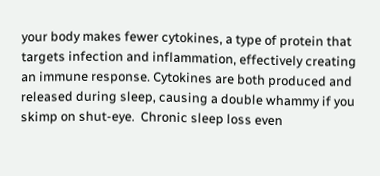your body makes fewer cytokines, a type of protein that targets infection and inflammation, effectively creating an immune response. Cytokines are both produced and released during sleep, causing a double whammy if you skimp on shut-eye.  Chronic sleep loss even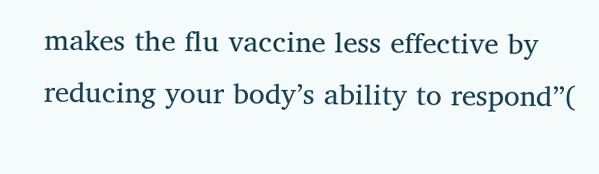makes the flu vaccine less effective by reducing your body’s ability to respond”(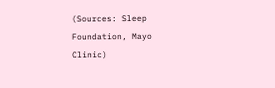(Sources: Sleep Foundation, Mayo Clinic)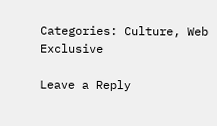Categories: Culture, Web Exclusive

Leave a Reply